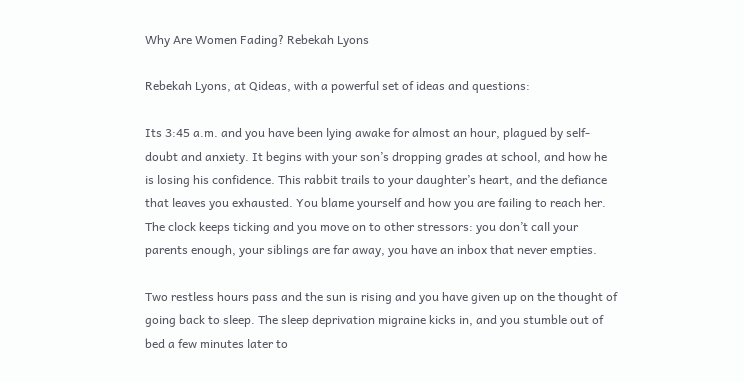Why Are Women Fading? Rebekah Lyons

Rebekah Lyons, at Qideas, with a powerful set of ideas and questions:

Its 3:45 a.m. and you have been lying awake for almost an hour, plagued by self-doubt and anxiety. It begins with your son’s dropping grades at school, and how he is losing his confidence. This rabbit trails to your daughter’s heart, and the defiance that leaves you exhausted. You blame yourself and how you are failing to reach her. The clock keeps ticking and you move on to other stressors: you don’t call your parents enough, your siblings are far away, you have an inbox that never empties.

Two restless hours pass and the sun is rising and you have given up on the thought of going back to sleep. The sleep deprivation migraine kicks in, and you stumble out of bed a few minutes later to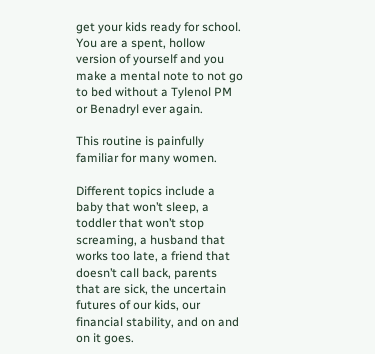get your kids ready for school. You are a spent, hollow version of yourself and you make a mental note to not go to bed without a Tylenol PM or Benadryl ever again.

This routine is painfully familiar for many women.

Different topics include a baby that won’t sleep, a toddler that won’t stop screaming, a husband that works too late, a friend that doesn’t call back, parents that are sick, the uncertain futures of our kids, our financial stability, and on and on it goes.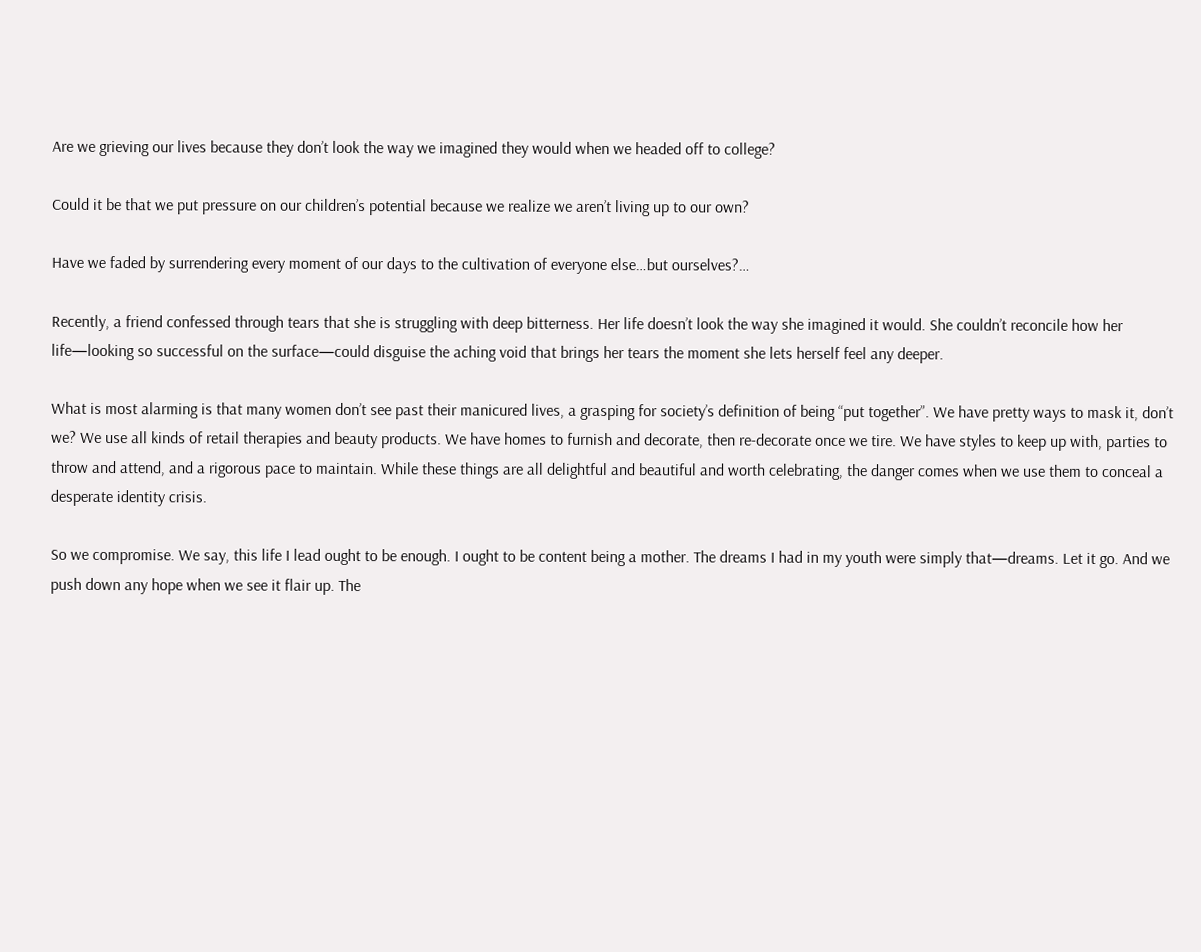Are we grieving our lives because they don’t look the way we imagined they would when we headed off to college?

Could it be that we put pressure on our children’s potential because we realize we aren’t living up to our own?

Have we faded by surrendering every moment of our days to the cultivation of everyone else…but ourselves?…

Recently, a friend confessed through tears that she is struggling with deep bitterness. Her life doesn’t look the way she imagined it would. She couldn’t reconcile how her life—looking so successful on the surface—could disguise the aching void that brings her tears the moment she lets herself feel any deeper.

What is most alarming is that many women don’t see past their manicured lives, a grasping for society’s definition of being “put together”. We have pretty ways to mask it, don’t we? We use all kinds of retail therapies and beauty products. We have homes to furnish and decorate, then re-decorate once we tire. We have styles to keep up with, parties to throw and attend, and a rigorous pace to maintain. While these things are all delightful and beautiful and worth celebrating, the danger comes when we use them to conceal a desperate identity crisis.

So we compromise. We say, this life I lead ought to be enough. I ought to be content being a mother. The dreams I had in my youth were simply that—dreams. Let it go. And we push down any hope when we see it flair up. The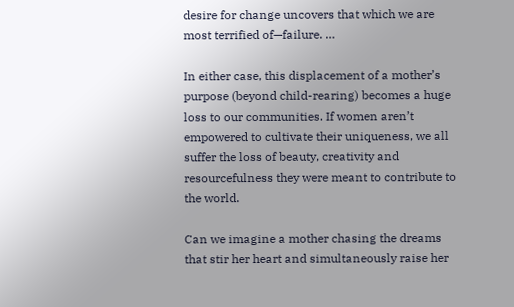desire for change uncovers that which we are most terrified of—failure. …

In either case, this displacement of a mother’s purpose (beyond child-rearing) becomes a huge loss to our communities. If women aren’t empowered to cultivate their uniqueness, we all suffer the loss of beauty, creativity and resourcefulness they were meant to contribute to the world.

Can we imagine a mother chasing the dreams that stir her heart and simultaneously raise her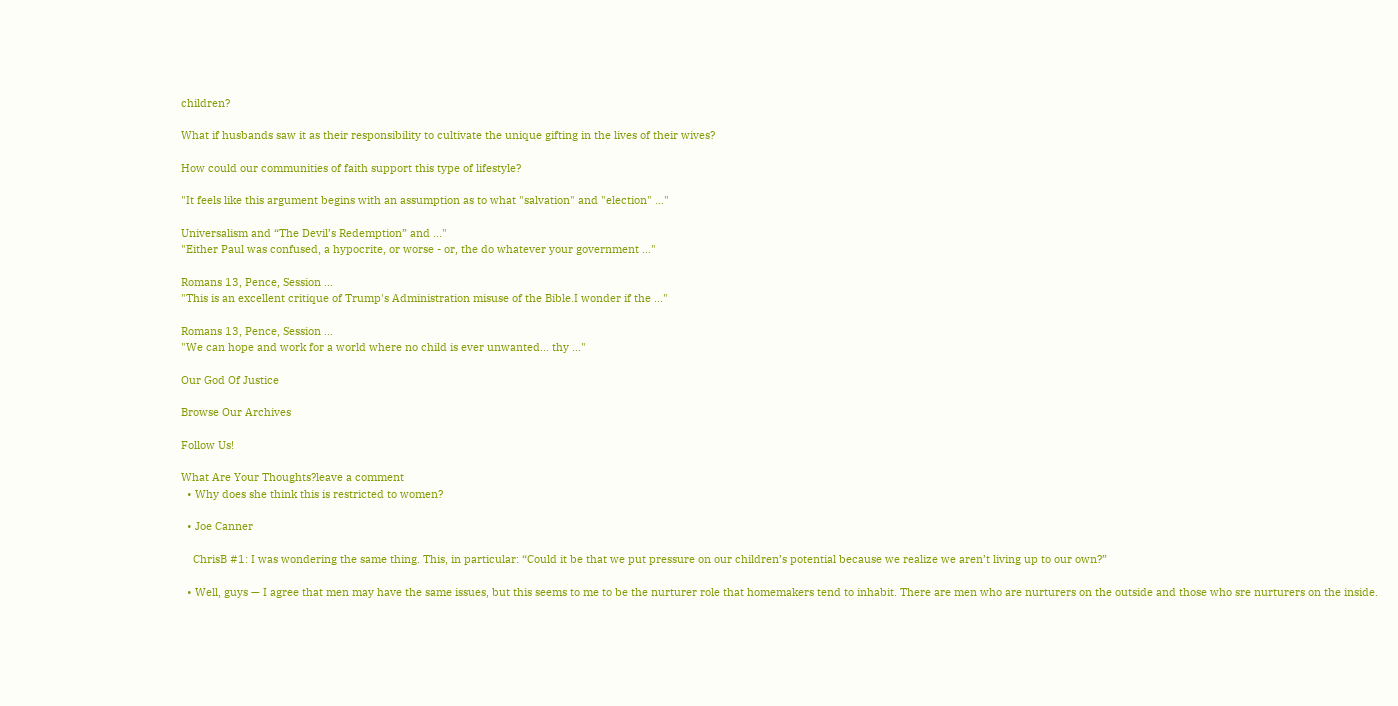children?

What if husbands saw it as their responsibility to cultivate the unique gifting in the lives of their wives?

How could our communities of faith support this type of lifestyle?

"It feels like this argument begins with an assumption as to what "salvation" and "election" ..."

Universalism and “The Devil’s Redemption” and ..."
"Either Paul was confused, a hypocrite, or worse - or, the do whatever your government ..."

Romans 13, Pence, Session …
"This is an excellent critique of Trump's Administration misuse of the Bible.I wonder if the ..."

Romans 13, Pence, Session …
"We can hope and work for a world where no child is ever unwanted... thy ..."

Our God Of Justice

Browse Our Archives

Follow Us!

What Are Your Thoughts?leave a comment
  • Why does she think this is restricted to women?

  • Joe Canner

    ChrisB #1: I was wondering the same thing. This, in particular: “Could it be that we put pressure on our children’s potential because we realize we aren’t living up to our own?”

  • Well, guys — I agree that men may have the same issues, but this seems to me to be the nurturer role that homemakers tend to inhabit. There are men who are nurturers on the outside and those who sre nurturers on the inside.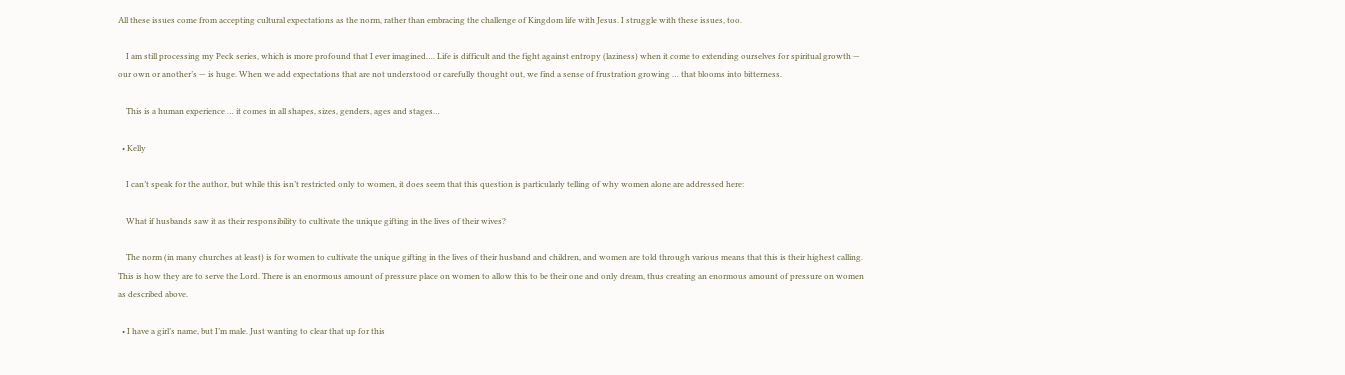All these issues come from accepting cultural expectations as the norm, rather than embracing the challenge of Kingdom life with Jesus. I struggle with these issues, too.

    I am still processing my Peck series, which is more profound that I ever imagined…. Life is difficult and the fight against entropy (laziness) when it come to extending ourselves for spiritual growth — our own or another’s — is huge. When we add expectations that are not understood or carefully thought out, we find a sense of frustration growing … that blooms into bitterness.

    This is a human experience … it comes in all shapes, sizes, genders, ages and stages…

  • Kelly

    I can’t speak for the author, but while this isn’t restricted only to women, it does seem that this question is particularly telling of why women alone are addressed here:

    What if husbands saw it as their responsibility to cultivate the unique gifting in the lives of their wives?

    The norm (in many churches at least) is for women to cultivate the unique gifting in the lives of their husband and children, and women are told through various means that this is their highest calling. This is how they are to serve the Lord. There is an enormous amount of pressure place on women to allow this to be their one and only dream, thus creating an enormous amount of pressure on women as described above.

  • I have a girl’s name, but I’m male. Just wanting to clear that up for this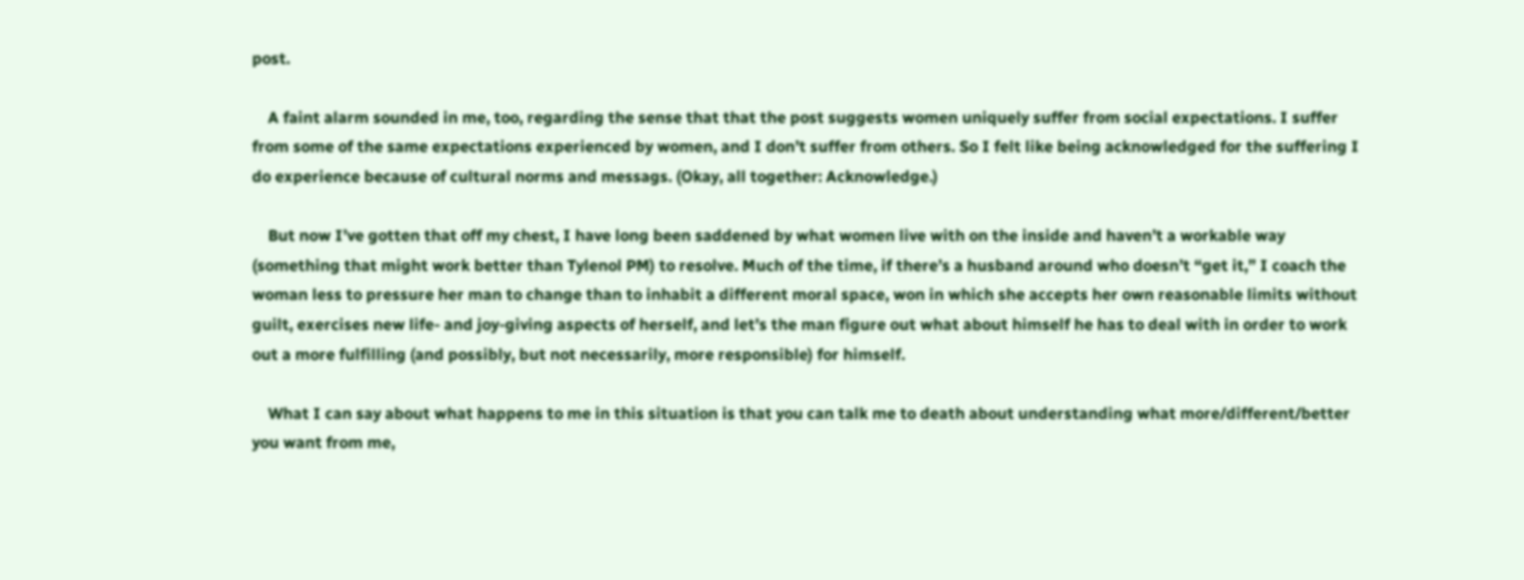post.

    A faint alarm sounded in me, too, regarding the sense that that the post suggests women uniquely suffer from social expectations. I suffer from some of the same expectations experienced by women, and I don’t suffer from others. So I felt like being acknowledged for the suffering I do experience because of cultural norms and messags. (Okay, all together: Acknowledge.)

    But now I’ve gotten that off my chest, I have long been saddened by what women live with on the inside and haven’t a workable way (something that might work better than Tylenol PM) to resolve. Much of the time, if there’s a husband around who doesn’t “get it,” I coach the woman less to pressure her man to change than to inhabit a different moral space, won in which she accepts her own reasonable limits without guilt, exercises new life- and joy-giving aspects of herself, and let’s the man figure out what about himself he has to deal with in order to work out a more fulfilling (and possibly, but not necessarily, more responsible) for himself.

    What I can say about what happens to me in this situation is that you can talk me to death about understanding what more/different/better you want from me,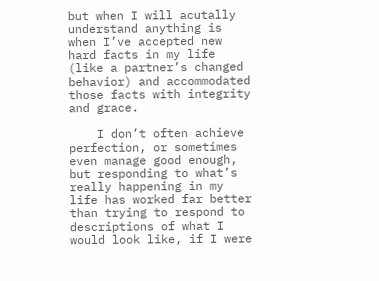but when I will acutally understand anything is when I’ve accepted new hard facts in my life (like a partner’s changed behavior) and accommodated those facts with integrity and grace.

    I don’t often achieve perfection, or sometimes even manage good enough, but responding to what’s really happening in my life has worked far better than trying to respond to descriptions of what I would look like, if I were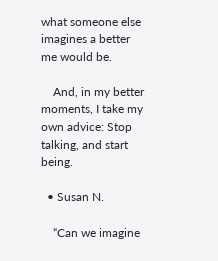what someone else imagines a better me would be.

    And, in my better moments, I take my own advice: Stop talking, and start being.

  • Susan N.

    “Can we imagine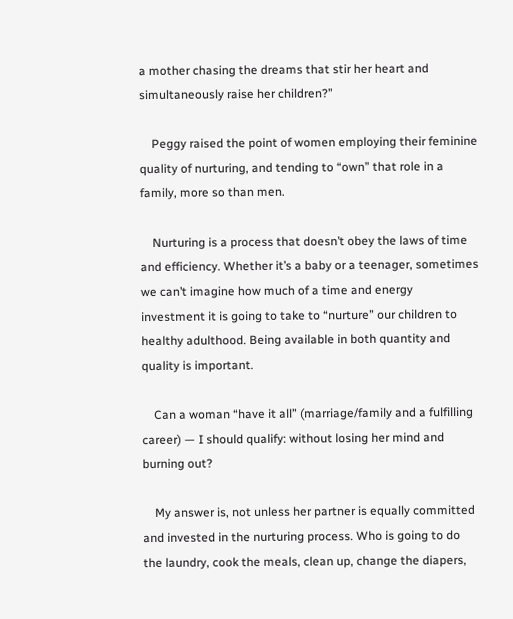a mother chasing the dreams that stir her heart and simultaneously raise her children?”

    Peggy raised the point of women employing their feminine quality of nurturing, and tending to “own” that role in a family, more so than men.

    Nurturing is a process that doesn’t obey the laws of time and efficiency. Whether it’s a baby or a teenager, sometimes we can’t imagine how much of a time and energy investment it is going to take to “nurture” our children to healthy adulthood. Being available in both quantity and quality is important.

    Can a woman “have it all” (marriage/family and a fulfilling career) — I should qualify: without losing her mind and burning out?

    My answer is, not unless her partner is equally committed and invested in the nurturing process. Who is going to do the laundry, cook the meals, clean up, change the diapers,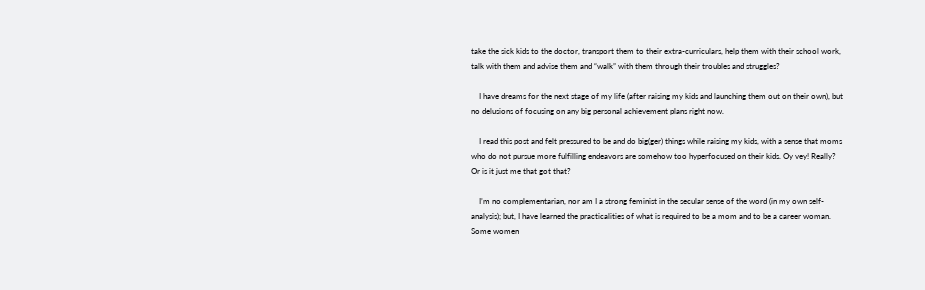take the sick kids to the doctor, transport them to their extra-curriculars, help them with their school work, talk with them and advise them and “walk” with them through their troubles and struggles?

    I have dreams for the next stage of my life (after raising my kids and launching them out on their own), but no delusions of focusing on any big personal achievement plans right now.

    I read this post and felt pressured to be and do big(ger) things while raising my kids, with a sense that moms who do not pursue more fulfilling endeavors are somehow too hyperfocused on their kids. Oy vey! Really? Or is it just me that got that?

    I’m no complementarian, nor am I a strong feminist in the secular sense of the word (in my own self-analysis); but, I have learned the practicalities of what is required to be a mom and to be a career woman. Some women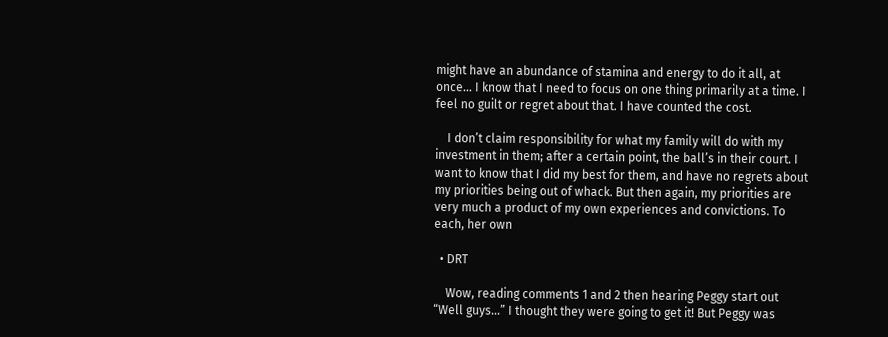might have an abundance of stamina and energy to do it all, at once… I know that I need to focus on one thing primarily at a time. I feel no guilt or regret about that. I have counted the cost.

    I don’t claim responsibility for what my family will do with my investment in them; after a certain point, the ball’s in their court. I want to know that I did my best for them, and have no regrets about my priorities being out of whack. But then again, my priorities are very much a product of my own experiences and convictions. To each, her own

  • DRT

    Wow, reading comments 1 and 2 then hearing Peggy start out “Well guys…” I thought they were going to get it! But Peggy was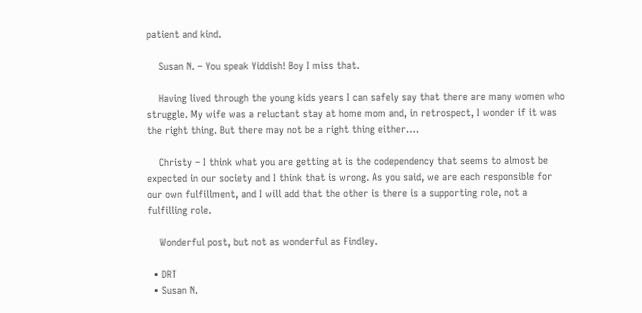patient and kind.

    Susan N. – You speak Yiddish! Boy I miss that.

    Having lived through the young kids years I can safely say that there are many women who struggle. My wife was a reluctant stay at home mom and, in retrospect, I wonder if it was the right thing. But there may not be a right thing either….

    Christy – I think what you are getting at is the codependency that seems to almost be expected in our society and I think that is wrong. As you said, we are each responsible for our own fulfillment, and I will add that the other is there is a supporting role, not a fulfilling role.

    Wonderful post, but not as wonderful as Findley.

  • DRT
  • Susan N.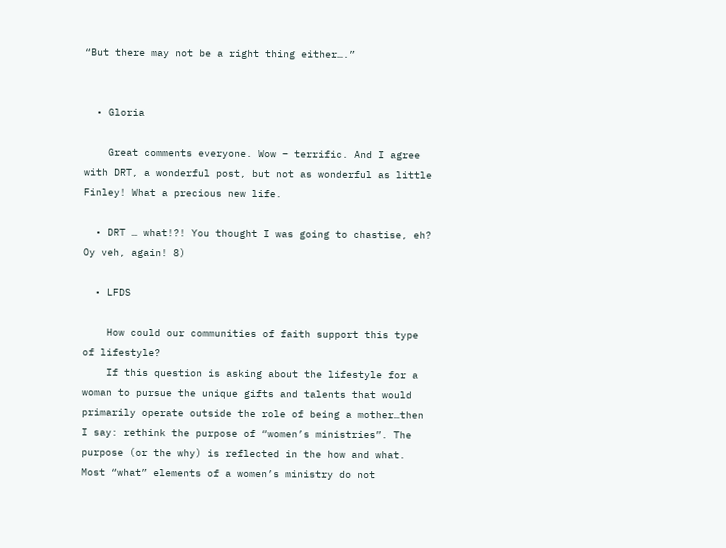“But there may not be a right thing either….”


  • Gloria

    Great comments everyone. Wow – terrific. And I agree with DRT, a wonderful post, but not as wonderful as little Finley! What a precious new life.

  • DRT … what!?! You thought I was going to chastise, eh? Oy veh, again! 8)

  • LFDS

    How could our communities of faith support this type of lifestyle?
    If this question is asking about the lifestyle for a woman to pursue the unique gifts and talents that would primarily operate outside the role of being a mother…then I say: rethink the purpose of “women’s ministries”. The purpose (or the why) is reflected in the how and what. Most “what” elements of a women’s ministry do not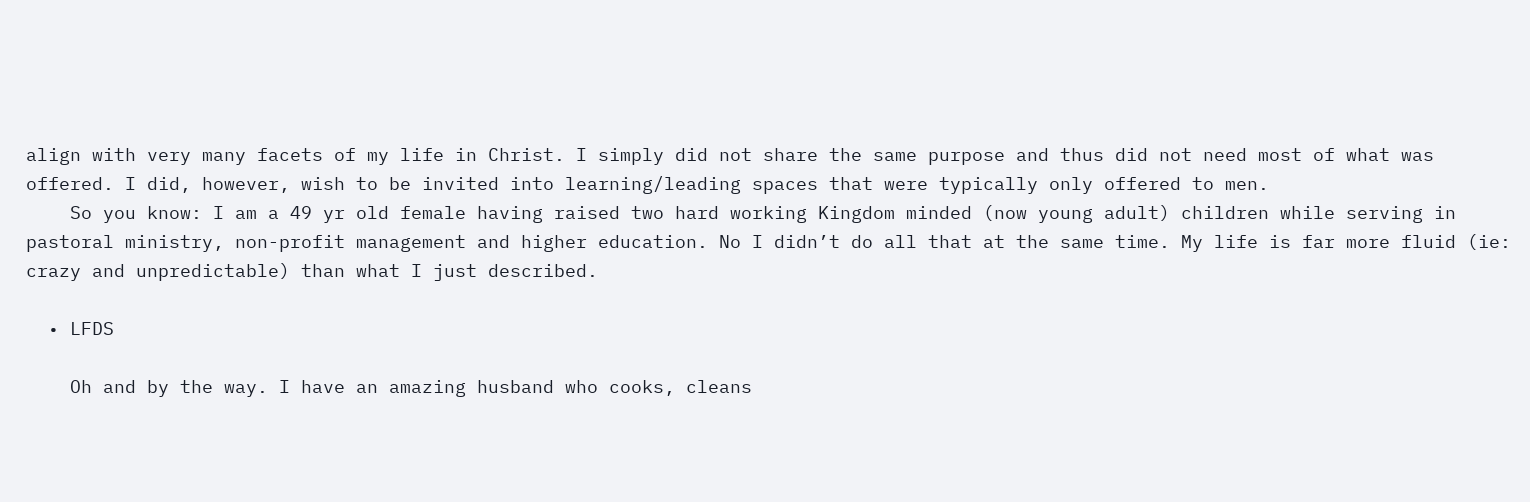align with very many facets of my life in Christ. I simply did not share the same purpose and thus did not need most of what was offered. I did, however, wish to be invited into learning/leading spaces that were typically only offered to men.
    So you know: I am a 49 yr old female having raised two hard working Kingdom minded (now young adult) children while serving in pastoral ministry, non-profit management and higher education. No I didn’t do all that at the same time. My life is far more fluid (ie: crazy and unpredictable) than what I just described.

  • LFDS

    Oh and by the way. I have an amazing husband who cooks, cleans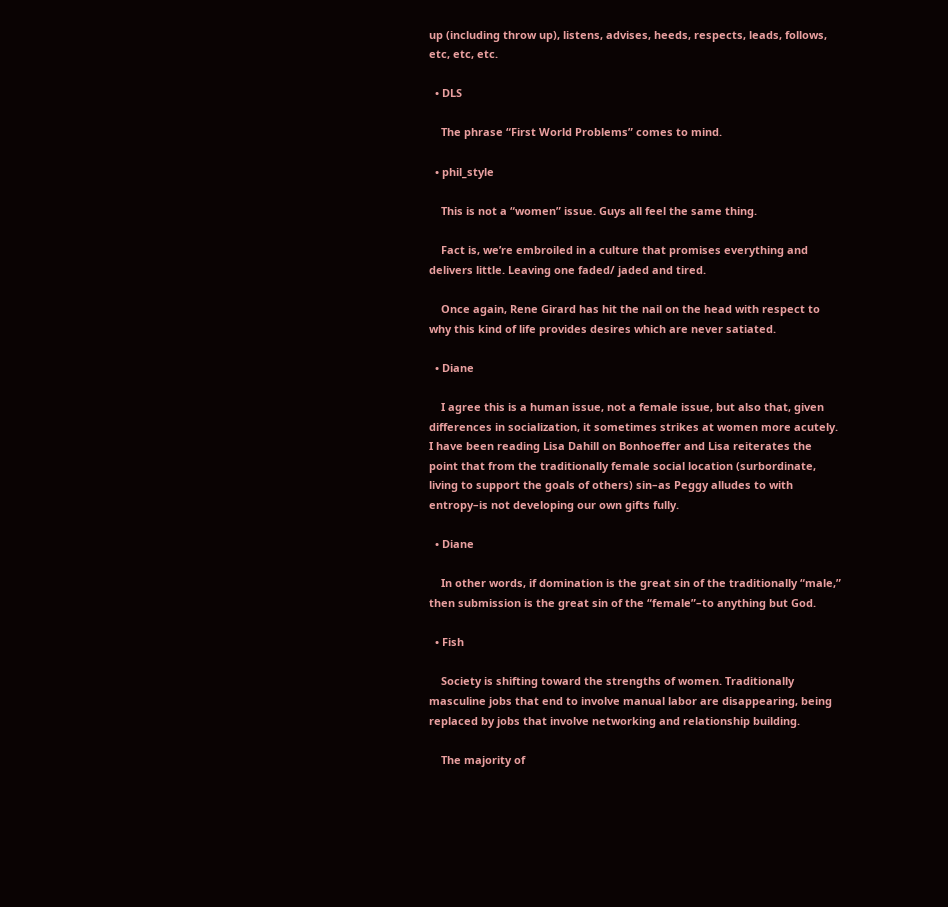up (including throw up), listens, advises, heeds, respects, leads, follows, etc, etc, etc.

  • DLS

    The phrase “First World Problems” comes to mind.

  • phil_style

    This is not a “women” issue. Guys all feel the same thing.

    Fact is, we’re embroiled in a culture that promises everything and delivers little. Leaving one faded/ jaded and tired.

    Once again, Rene Girard has hit the nail on the head with respect to why this kind of life provides desires which are never satiated.

  • Diane

    I agree this is a human issue, not a female issue, but also that, given differences in socialization, it sometimes strikes at women more acutely. I have been reading Lisa Dahill on Bonhoeffer and Lisa reiterates the point that from the traditionally female social location (surbordinate, living to support the goals of others) sin–as Peggy alludes to with entropy–is not developing our own gifts fully.

  • Diane

    In other words, if domination is the great sin of the traditionally “male,” then submission is the great sin of the “female”–to anything but God.

  • Fish

    Society is shifting toward the strengths of women. Traditionally masculine jobs that end to involve manual labor are disappearing, being replaced by jobs that involve networking and relationship building.

    The majority of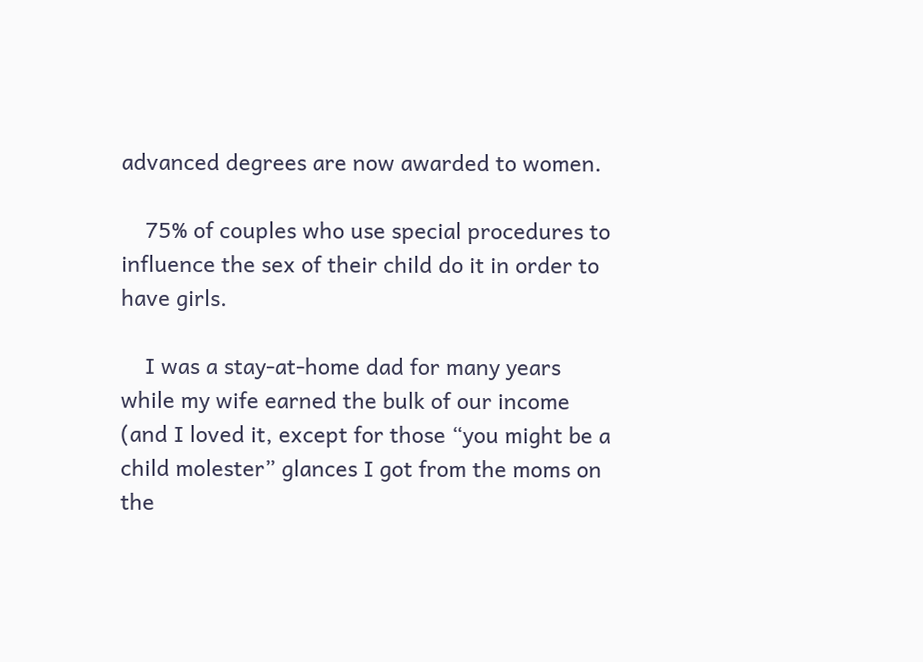advanced degrees are now awarded to women.

    75% of couples who use special procedures to influence the sex of their child do it in order to have girls.

    I was a stay-at-home dad for many years while my wife earned the bulk of our income (and I loved it, except for those “you might be a child molester” glances I got from the moms on the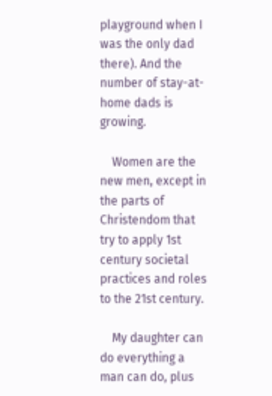playground when I was the only dad there). And the number of stay-at-home dads is growing.

    Women are the new men, except in the parts of Christendom that try to apply 1st century societal practices and roles to the 21st century.

    My daughter can do everything a man can do, plus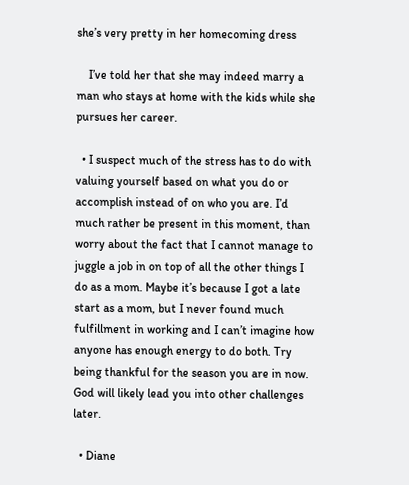she’s very pretty in her homecoming dress

    I’ve told her that she may indeed marry a man who stays at home with the kids while she pursues her career.

  • I suspect much of the stress has to do with valuing yourself based on what you do or accomplish instead of on who you are. I’d much rather be present in this moment, than worry about the fact that I cannot manage to juggle a job in on top of all the other things I do as a mom. Maybe it’s because I got a late start as a mom, but I never found much fulfillment in working and I can’t imagine how anyone has enough energy to do both. Try being thankful for the season you are in now. God will likely lead you into other challenges later.

  • Diane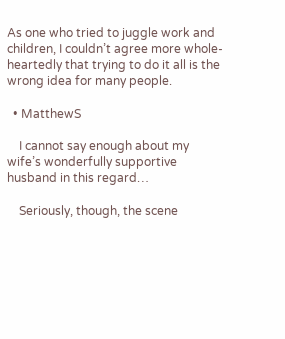As one who tried to juggle work and children, I couldn’t agree more whole-heartedly that trying to do it all is the wrong idea for many people.

  • MatthewS

    I cannot say enough about my wife’s wonderfully supportive husband in this regard…

    Seriously, though, the scene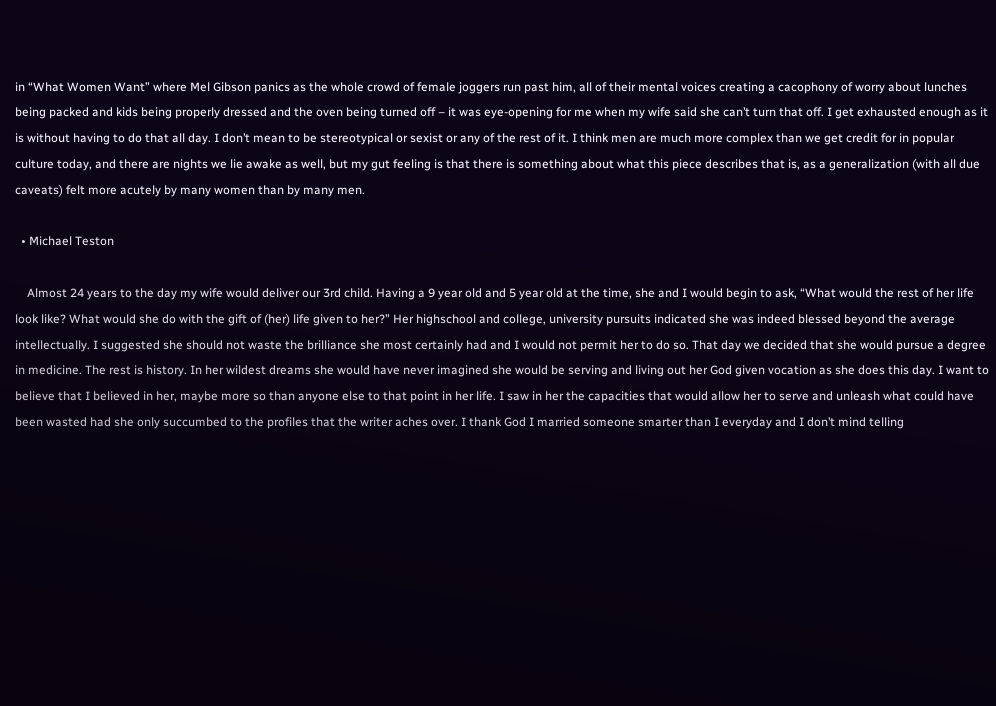in “What Women Want” where Mel Gibson panics as the whole crowd of female joggers run past him, all of their mental voices creating a cacophony of worry about lunches being packed and kids being properly dressed and the oven being turned off – it was eye-opening for me when my wife said she can’t turn that off. I get exhausted enough as it is without having to do that all day. I don’t mean to be stereotypical or sexist or any of the rest of it. I think men are much more complex than we get credit for in popular culture today, and there are nights we lie awake as well, but my gut feeling is that there is something about what this piece describes that is, as a generalization (with all due caveats) felt more acutely by many women than by many men.

  • Michael Teston

    Almost 24 years to the day my wife would deliver our 3rd child. Having a 9 year old and 5 year old at the time, she and I would begin to ask, “What would the rest of her life look like? What would she do with the gift of (her) life given to her?” Her highschool and college, university pursuits indicated she was indeed blessed beyond the average intellectually. I suggested she should not waste the brilliance she most certainly had and I would not permit her to do so. That day we decided that she would pursue a degree in medicine. The rest is history. In her wildest dreams she would have never imagined she would be serving and living out her God given vocation as she does this day. I want to believe that I believed in her, maybe more so than anyone else to that point in her life. I saw in her the capacities that would allow her to serve and unleash what could have been wasted had she only succumbed to the profiles that the writer aches over. I thank God I married someone smarter than I everyday and I don’t mind telling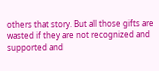others that story. But all those gifts are wasted if they are not recognized and supported and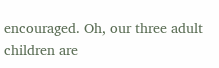encouraged. Oh, our three adult children are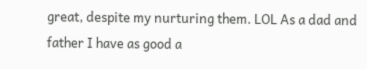great, despite my nurturing them. LOL As a dad and father I have as good a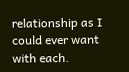relationship as I could ever want with each.